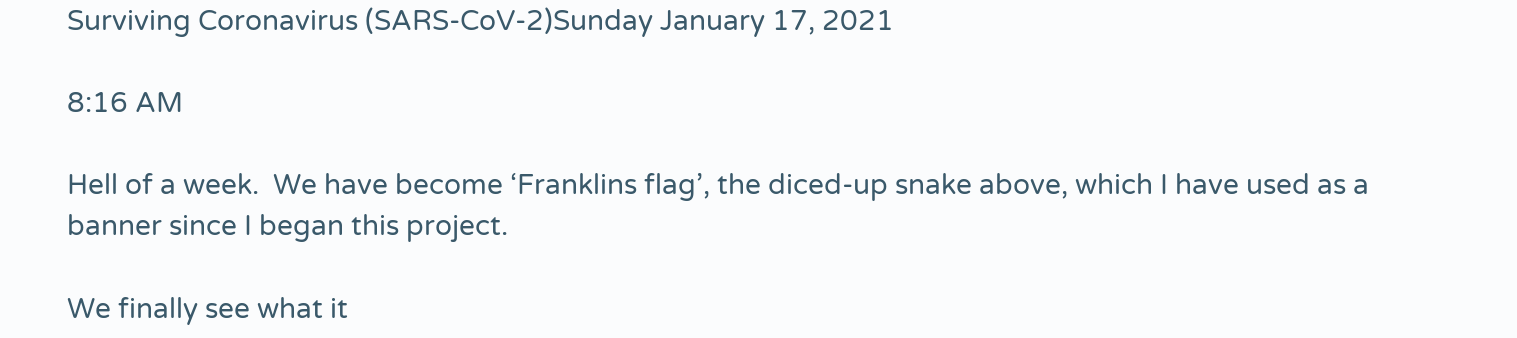Surviving Coronavirus (SARS-CoV-2)Sunday January 17, 2021

8:16 AM

Hell of a week.  We have become ‘Franklins flag’, the diced-up snake above, which I have used as a banner since I began this project.

We finally see what it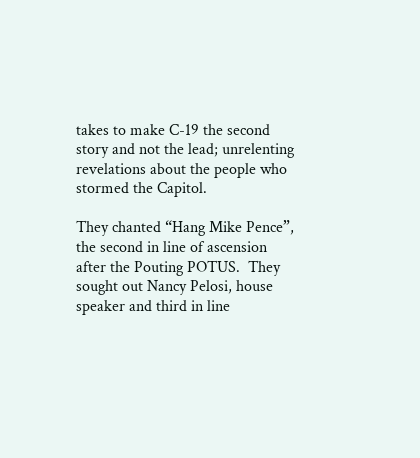takes to make C-19 the second story and not the lead; unrelenting revelations about the people who stormed the Capitol.

They chanted “Hang Mike Pence”, the second in line of ascension after the Pouting POTUS.  They sought out Nancy Pelosi, house speaker and third in line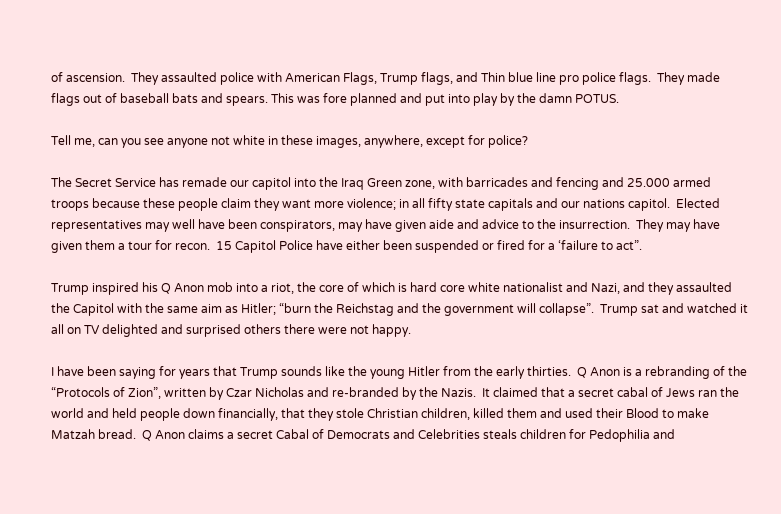of ascension.  They assaulted police with American Flags, Trump flags, and Thin blue line pro police flags.  They made flags out of baseball bats and spears. This was fore planned and put into play by the damn POTUS.

Tell me, can you see anyone not white in these images, anywhere, except for police?

The Secret Service has remade our capitol into the Iraq Green zone, with barricades and fencing and 25.000 armed troops because these people claim they want more violence; in all fifty state capitals and our nations capitol.  Elected representatives may well have been conspirators, may have given aide and advice to the insurrection.  They may have given them a tour for recon.  15 Capitol Police have either been suspended or fired for a ‘failure to act”.

Trump inspired his Q Anon mob into a riot, the core of which is hard core white nationalist and Nazi, and they assaulted the Capitol with the same aim as Hitler; “burn the Reichstag and the government will collapse”.  Trump sat and watched it all on TV delighted and surprised others there were not happy.

I have been saying for years that Trump sounds like the young Hitler from the early thirties.  Q Anon is a rebranding of the “Protocols of Zion”, written by Czar Nicholas and re-branded by the Nazis.  It claimed that a secret cabal of Jews ran the world and held people down financially, that they stole Christian children, killed them and used their Blood to make Matzah bread.  Q Anon claims a secret Cabal of Democrats and Celebrities steals children for Pedophilia and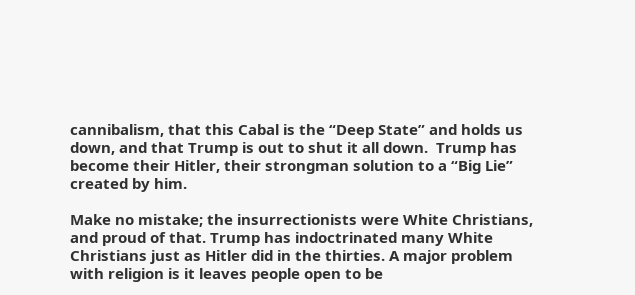cannibalism, that this Cabal is the “Deep State” and holds us down, and that Trump is out to shut it all down.  Trump has become their Hitler, their strongman solution to a “Big Lie” created by him.

Make no mistake; the insurrectionists were White Christians, and proud of that. Trump has indoctrinated many White Christians just as Hitler did in the thirties. A major problem with religion is it leaves people open to be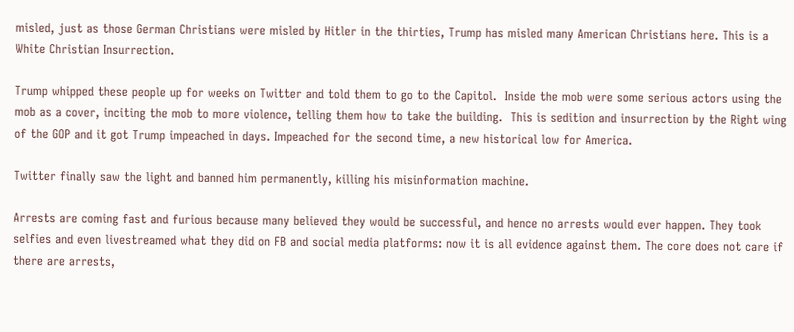misled, just as those German Christians were misled by Hitler in the thirties, Trump has misled many American Christians here. This is a White Christian Insurrection.

Trump whipped these people up for weeks on Twitter and told them to go to the Capitol.  Inside the mob were some serious actors using the mob as a cover, inciting the mob to more violence, telling them how to take the building.  This is sedition and insurrection by the Right wing of the GOP and it got Trump impeached in days. Impeached for the second time, a new historical low for America.

Twitter finally saw the light and banned him permanently, killing his misinformation machine.

Arrests are coming fast and furious because many believed they would be successful, and hence no arrests would ever happen. They took selfies and even livestreamed what they did on FB and social media platforms: now it is all evidence against them. The core does not care if there are arrests,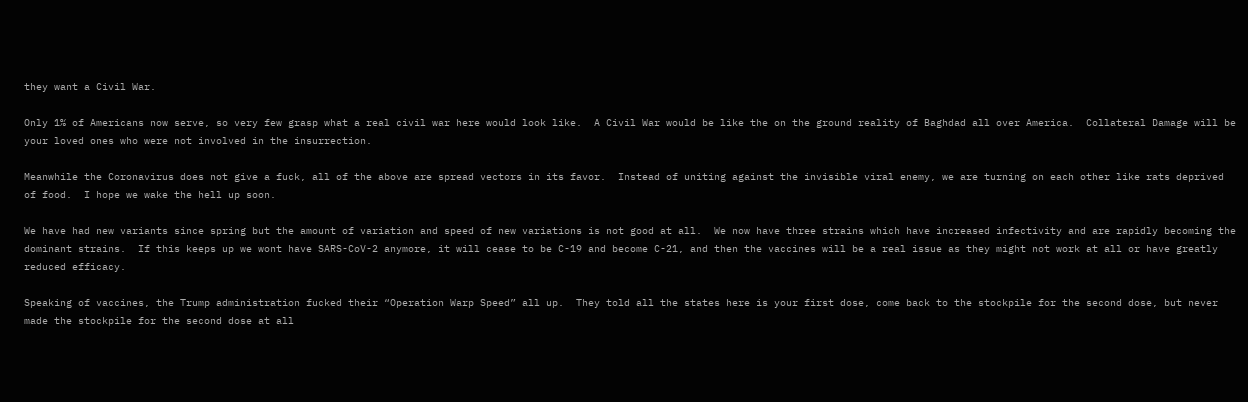they want a Civil War.

Only 1% of Americans now serve, so very few grasp what a real civil war here would look like.  A Civil War would be like the on the ground reality of Baghdad all over America.  Collateral Damage will be your loved ones who were not involved in the insurrection.

Meanwhile the Coronavirus does not give a fuck, all of the above are spread vectors in its favor.  Instead of uniting against the invisible viral enemy, we are turning on each other like rats deprived of food.  I hope we wake the hell up soon.

We have had new variants since spring but the amount of variation and speed of new variations is not good at all.  We now have three strains which have increased infectivity and are rapidly becoming the dominant strains.  If this keeps up we wont have SARS-CoV-2 anymore, it will cease to be C-19 and become C-21, and then the vaccines will be a real issue as they might not work at all or have greatly reduced efficacy.

Speaking of vaccines, the Trump administration fucked their “Operation Warp Speed” all up.  They told all the states here is your first dose, come back to the stockpile for the second dose, but never made the stockpile for the second dose at all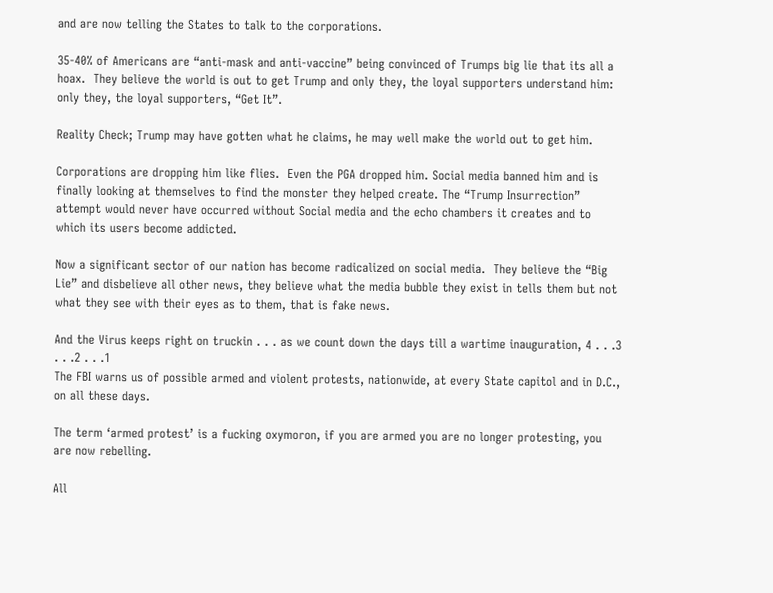and are now telling the States to talk to the corporations.

35-40% of Americans are “anti-mask and anti-vaccine” being convinced of Trumps big lie that its all a hoax.  They believe the world is out to get Trump and only they, the loyal supporters understand him: only they, the loyal supporters, “Get It”.

Reality Check; Trump may have gotten what he claims, he may well make the world out to get him.

Corporations are dropping him like flies.  Even the PGA dropped him. Social media banned him and is finally looking at themselves to find the monster they helped create. The “Trump Insurrection” attempt would never have occurred without Social media and the echo chambers it creates and to which its users become addicted.

Now a significant sector of our nation has become radicalized on social media.  They believe the “Big Lie” and disbelieve all other news, they believe what the media bubble they exist in tells them but not what they see with their eyes as to them, that is fake news.

And the Virus keeps right on truckin . . . as we count down the days till a wartime inauguration, 4 . . .3 . . .2 . . .1
The FBI warns us of possible armed and violent protests, nationwide, at every State capitol and in D.C., on all these days.

The term ‘armed protest’ is a fucking oxymoron, if you are armed you are no longer protesting, you are now rebelling.

All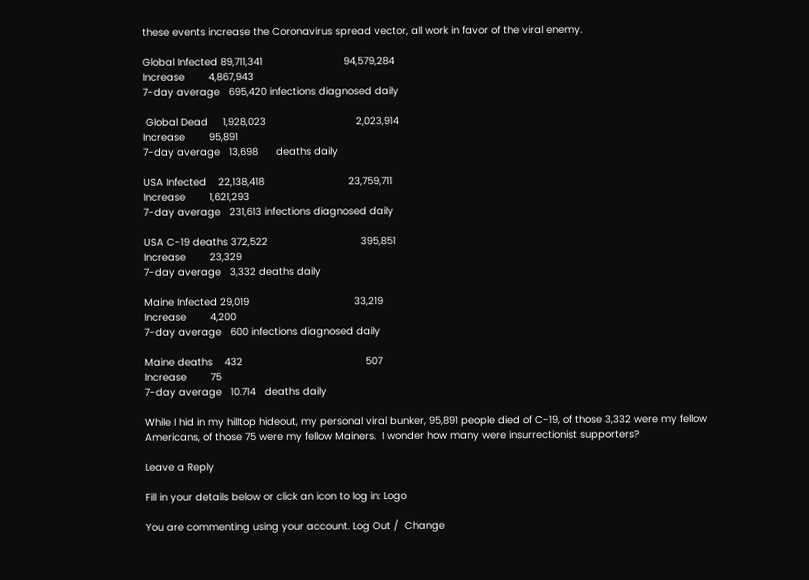these events increase the Coronavirus spread vector, all work in favor of the viral enemy.

Global Infected 89,711,341                           94,579,284
Increase        4,867,943
7-day average   695,420 infections diagnosed daily

 Global Dead     1,928,023                              2,023,914
Increase        95,891
7-day average   13,698      deaths daily

USA Infected    22,138,418                            23,759,711
Increase        1,621,293
7-day average   231,613 infections diagnosed daily

USA C-19 deaths 372,522                               395,851
Increase        23,329
7-day average   3,332 deaths daily

Maine Infected 29,019                                   33,219
Increase        4,200
7-day average   600 infections diagnosed daily

Maine deaths    432                                         507
Increase        75
7-day average   10.714   deaths daily

While I hid in my hilltop hideout, my personal viral bunker, 95,891 people died of C-19, of those 3,332 were my fellow Americans, of those 75 were my fellow Mainers.  I wonder how many were insurrectionist supporters?

Leave a Reply

Fill in your details below or click an icon to log in: Logo

You are commenting using your account. Log Out /  Change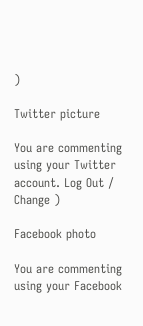)

Twitter picture

You are commenting using your Twitter account. Log Out /  Change )

Facebook photo

You are commenting using your Facebook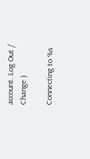account. Log Out /  Change )

Connecting to %s